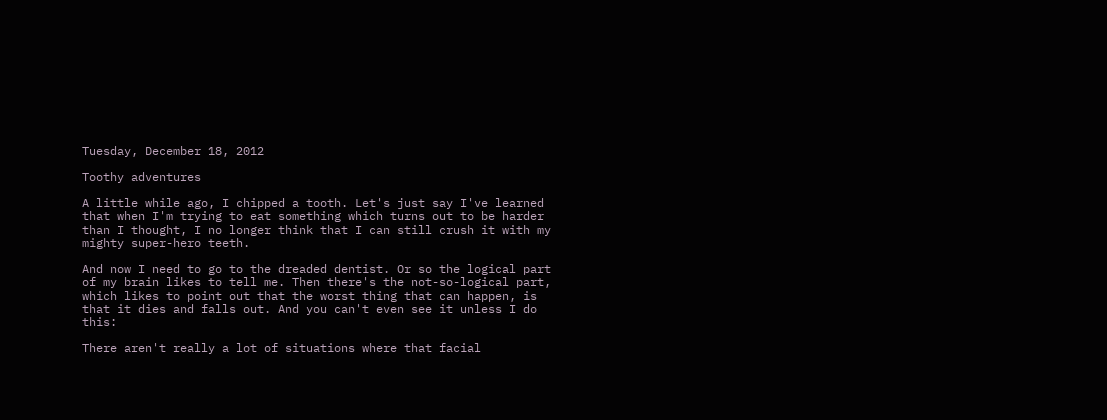Tuesday, December 18, 2012

Toothy adventures

A little while ago, I chipped a tooth. Let's just say I've learned that when I'm trying to eat something which turns out to be harder than I thought, I no longer think that I can still crush it with my mighty super-hero teeth.

And now I need to go to the dreaded dentist. Or so the logical part of my brain likes to tell me. Then there's the not-so-logical part, which likes to point out that the worst thing that can happen, is that it dies and falls out. And you can't even see it unless I do this:

There aren't really a lot of situations where that facial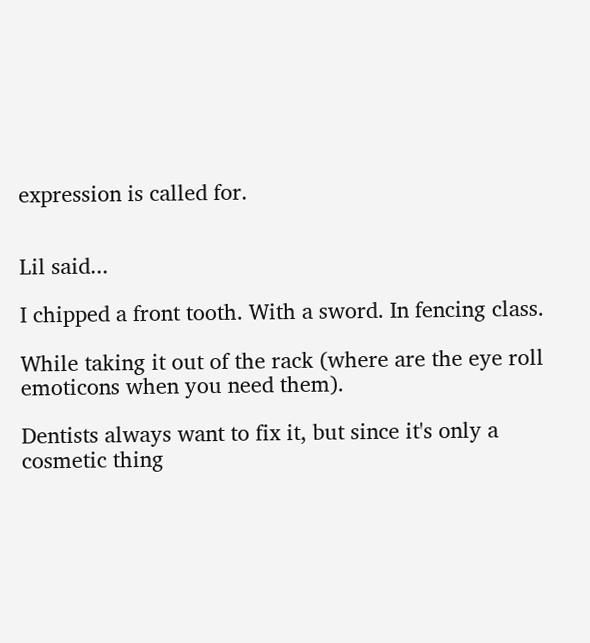expression is called for.


Lil said...

I chipped a front tooth. With a sword. In fencing class.

While taking it out of the rack (where are the eye roll emoticons when you need them).

Dentists always want to fix it, but since it's only a cosmetic thing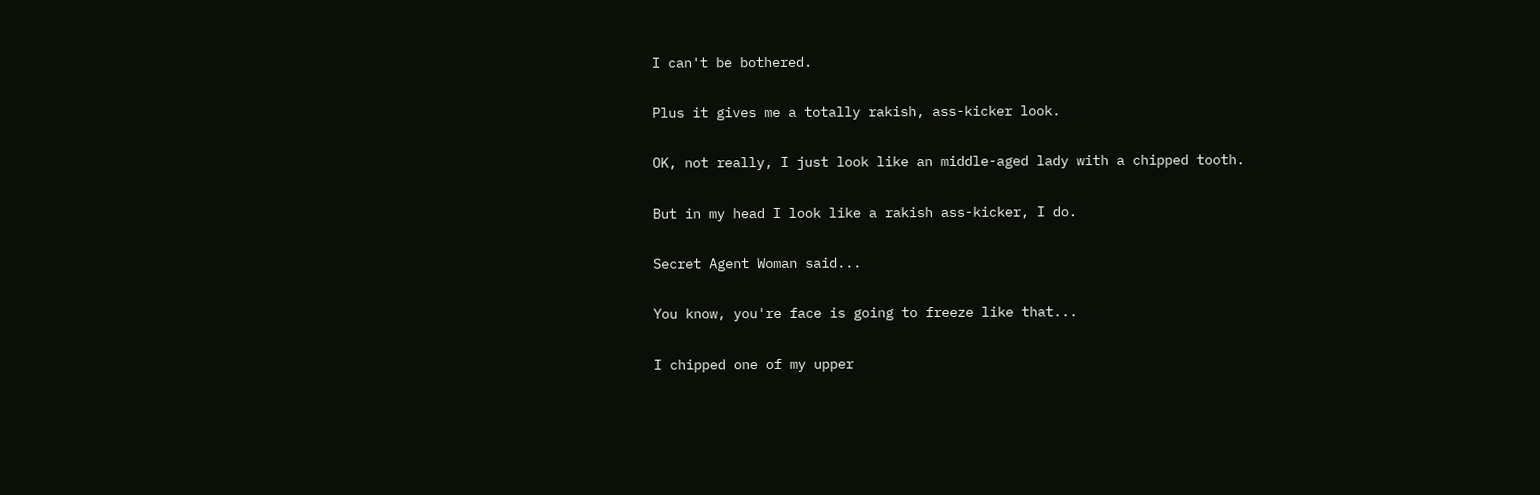I can't be bothered.

Plus it gives me a totally rakish, ass-kicker look.

OK, not really, I just look like an middle-aged lady with a chipped tooth.

But in my head I look like a rakish ass-kicker, I do.

Secret Agent Woman said...

You know, you're face is going to freeze like that...

I chipped one of my upper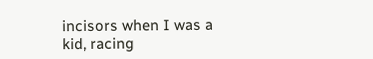incisors when I was a kid, racing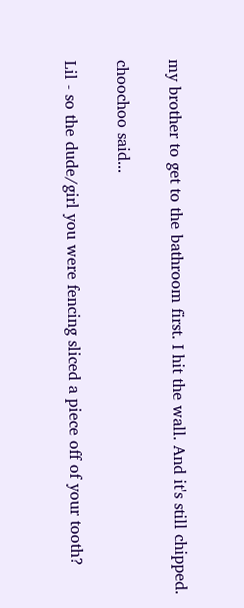my brother to get to the bathroom first. I hit the wall. And it's still chipped.

choochoo said...

Lil - so the dude/girl you were fencing sliced a piece off of your tooth?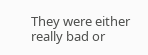They were either really bad or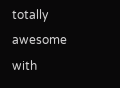totally awesome with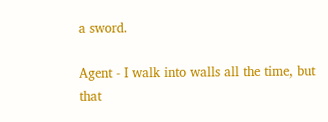a sword.

Agent - I walk into walls all the time, but that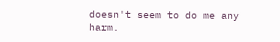doesn't seem to do me any harm.